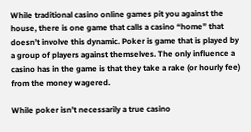While traditional casino online games pit you against the house, there is one game that calls a casino “home” that doesn’t involve this dynamic. Poker is game that is played by a group of players against themselves. The only influence a casino has in the game is that they take a rake (or hourly fee) from the money wagered.

While poker isn’t necessarily a true casino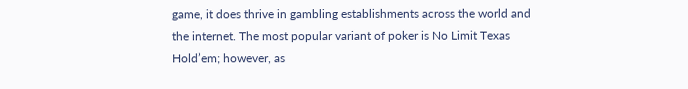game, it does thrive in gambling establishments across the world and the internet. The most popular variant of poker is No Limit Texas Hold’em; however, as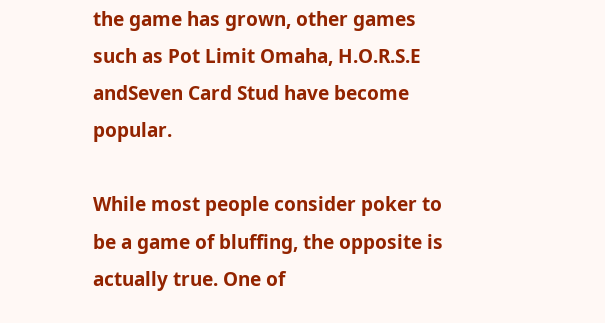the game has grown, other games such as Pot Limit Omaha, H.O.R.S.E andSeven Card Stud have become popular.

While most people consider poker to be a game of bluffing, the opposite is actually true. One of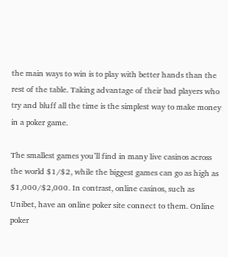the main ways to win is to play with better hands than the rest of the table. Taking advantage of their bad players who try and bluff all the time is the simplest way to make money in a poker game.

The smallest games you’ll find in many live casinos across the world $1/$2, while the biggest games can go as high as $1,000/$2,000. In contrast, online casinos, such as Unibet, have an online poker site connect to them. Online poker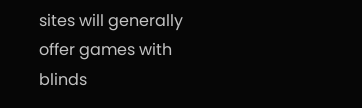sites will generally offer games with blinds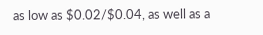as low as $0.02/$0.04, as well as a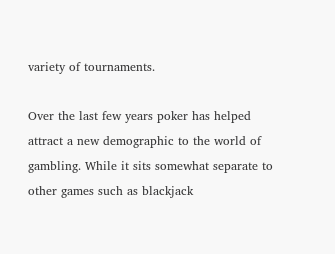variety of tournaments.

Over the last few years poker has helped attract a new demographic to the world of gambling. While it sits somewhat separate to other games such as blackjack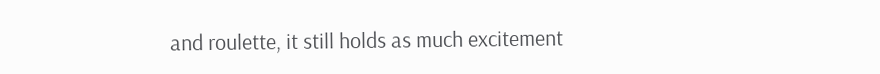and roulette, it still holds as much excitement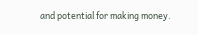and potential for making money.